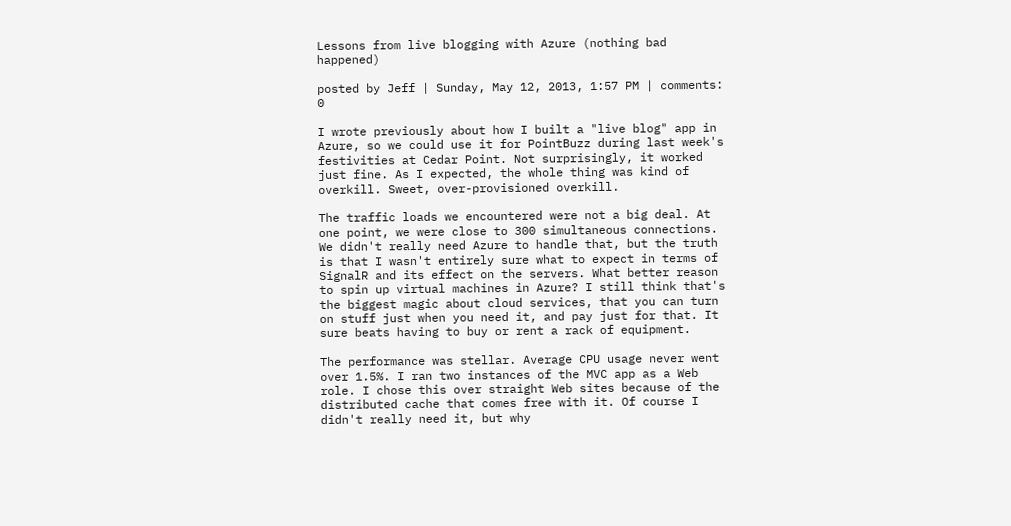Lessons from live blogging with Azure (nothing bad happened)

posted by Jeff | Sunday, May 12, 2013, 1:57 PM | comments: 0

I wrote previously about how I built a "live blog" app in Azure, so we could use it for PointBuzz during last week's festivities at Cedar Point. Not surprisingly, it worked just fine. As I expected, the whole thing was kind of overkill. Sweet, over-provisioned overkill.

The traffic loads we encountered were not a big deal. At one point, we were close to 300 simultaneous connections. We didn't really need Azure to handle that, but the truth is that I wasn't entirely sure what to expect in terms of SignalR and its effect on the servers. What better reason to spin up virtual machines in Azure? I still think that's the biggest magic about cloud services, that you can turn on stuff just when you need it, and pay just for that. It sure beats having to buy or rent a rack of equipment.

The performance was stellar. Average CPU usage never went over 1.5%. I ran two instances of the MVC app as a Web role. I chose this over straight Web sites because of the distributed cache that comes free with it. Of course I didn't really need it, but why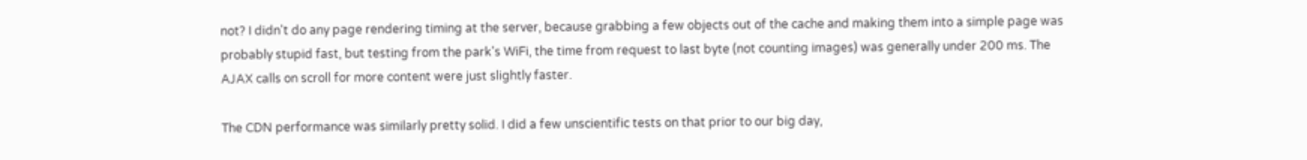not? I didn't do any page rendering timing at the server, because grabbing a few objects out of the cache and making them into a simple page was probably stupid fast, but testing from the park's WiFi, the time from request to last byte (not counting images) was generally under 200 ms. The AJAX calls on scroll for more content were just slightly faster.

The CDN performance was similarly pretty solid. I did a few unscientific tests on that prior to our big day,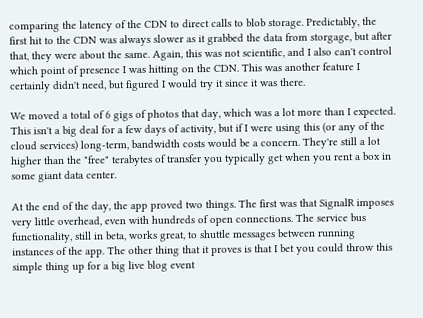comparing the latency of the CDN to direct calls to blob storage. Predictably, the first hit to the CDN was always slower as it grabbed the data from storgage, but after that, they were about the same. Again, this was not scientific, and I also can't control which point of presence I was hitting on the CDN. This was another feature I certainly didn't need, but figured I would try it since it was there.

We moved a total of 6 gigs of photos that day, which was a lot more than I expected. This isn't a big deal for a few days of activity, but if I were using this (or any of the cloud services) long-term, bandwidth costs would be a concern. They're still a lot higher than the "free" terabytes of transfer you typically get when you rent a box in some giant data center.

At the end of the day, the app proved two things. The first was that SignalR imposes very little overhead, even with hundreds of open connections. The service bus functionality, still in beta, works great, to shuttle messages between running instances of the app. The other thing that it proves is that I bet you could throw this simple thing up for a big live blog event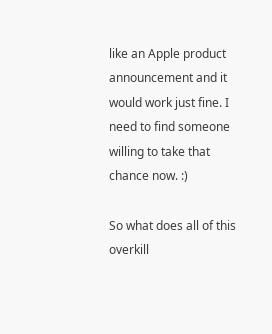like an Apple product announcement and it would work just fine. I need to find someone willing to take that chance now. :)

So what does all of this overkill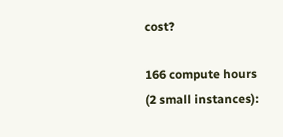cost?

166 compute hours (2 small instances):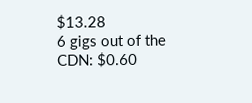$13.28
6 gigs out of the CDN: $0.60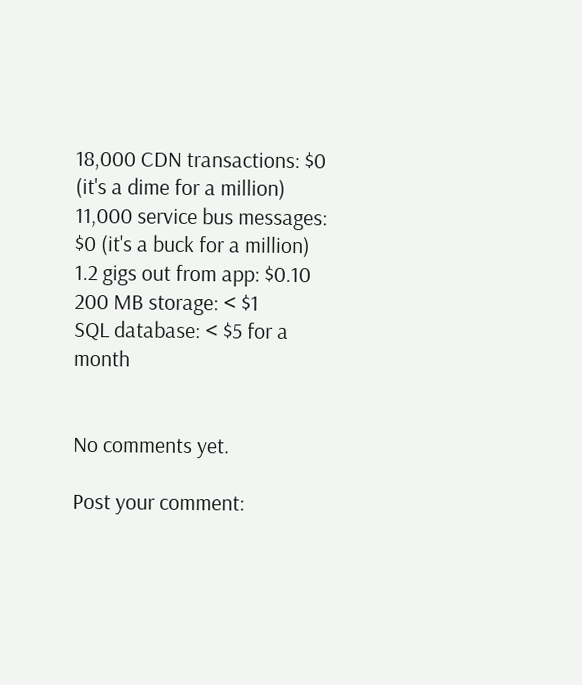18,000 CDN transactions: $0 (it's a dime for a million)
11,000 service bus messages: $0 (it's a buck for a million)
1.2 gigs out from app: $0.10
200 MB storage: < $1
SQL database: < $5 for a month


No comments yet.

Post your comment: